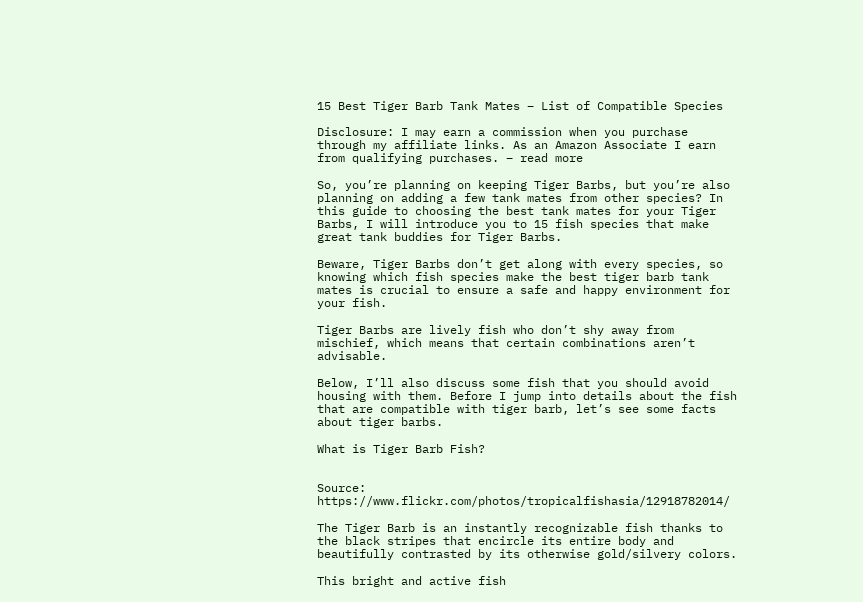15 Best Tiger Barb Tank Mates – List of Compatible Species

Disclosure: I may earn a commission when you purchase through my affiliate links. As an Amazon Associate I earn from qualifying purchases. – read more

So, you’re planning on keeping Tiger Barbs, but you’re also planning on adding a few tank mates from other species? In this guide to choosing the best tank mates for your Tiger Barbs, I will introduce you to 15 fish species that make great tank buddies for Tiger Barbs.

Beware, Tiger Barbs don’t get along with every species, so knowing which fish species make the best tiger barb tank mates is crucial to ensure a safe and happy environment for your fish.

Tiger Barbs are lively fish who don’t shy away from mischief, which means that certain combinations aren’t advisable.

Below, I’ll also discuss some fish that you should avoid housing with them. Before I jump into details about the fish that are compatible with tiger barb, let’s see some facts about tiger barbs.

What is Tiger Barb Fish?


Source: https://www.flickr.com/photos/tropicalfishasia/12918782014/

The Tiger Barb is an instantly recognizable fish thanks to the black stripes that encircle its entire body and beautifully contrasted by its otherwise gold/silvery colors.

This bright and active fish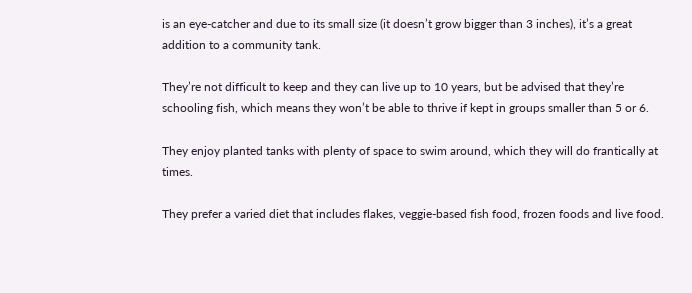is an eye-catcher and due to its small size (it doesn’t grow bigger than 3 inches), it’s a great addition to a community tank.

They’re not difficult to keep and they can live up to 10 years, but be advised that they’re schooling fish, which means they won’t be able to thrive if kept in groups smaller than 5 or 6.

They enjoy planted tanks with plenty of space to swim around, which they will do frantically at times.

They prefer a varied diet that includes flakes, veggie-based fish food, frozen foods and live food.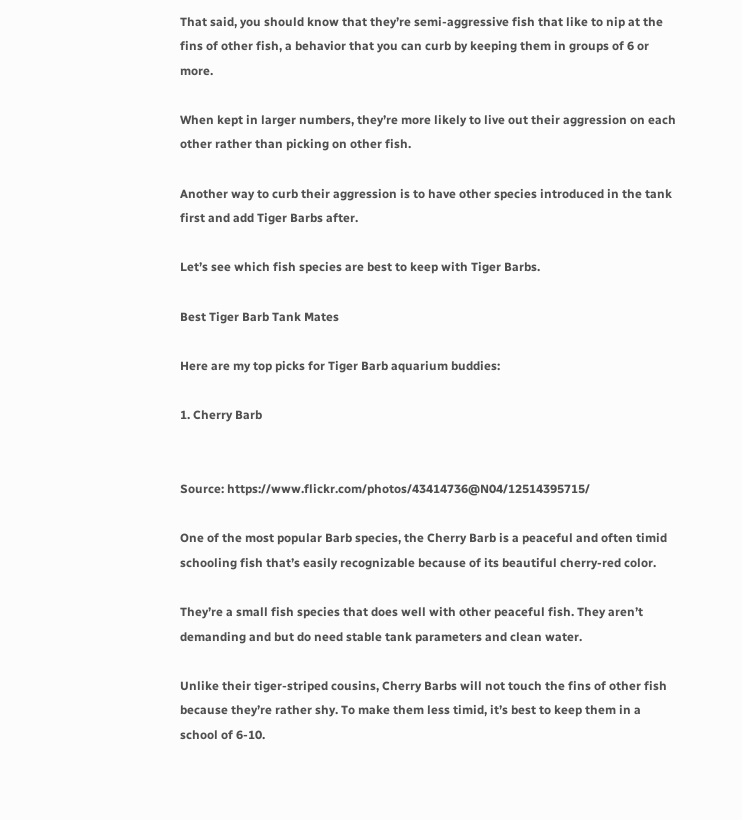That said, you should know that they’re semi-aggressive fish that like to nip at the fins of other fish, a behavior that you can curb by keeping them in groups of 6 or more.

When kept in larger numbers, they’re more likely to live out their aggression on each other rather than picking on other fish.

Another way to curb their aggression is to have other species introduced in the tank first and add Tiger Barbs after.

Let’s see which fish species are best to keep with Tiger Barbs.

Best Tiger Barb Tank Mates

Here are my top picks for Tiger Barb aquarium buddies:

1. Cherry Barb


Source: https://www.flickr.com/photos/43414736@N04/12514395715/

One of the most popular Barb species, the Cherry Barb is a peaceful and often timid schooling fish that’s easily recognizable because of its beautiful cherry-red color.

They’re a small fish species that does well with other peaceful fish. They aren’t demanding and but do need stable tank parameters and clean water.

Unlike their tiger-striped cousins, Cherry Barbs will not touch the fins of other fish because they’re rather shy. To make them less timid, it’s best to keep them in a school of 6-10.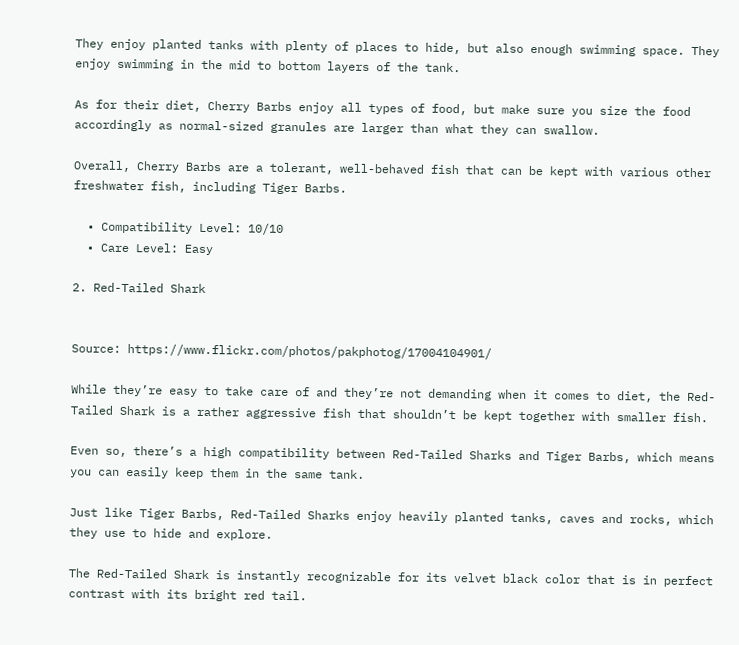They enjoy planted tanks with plenty of places to hide, but also enough swimming space. They enjoy swimming in the mid to bottom layers of the tank.

As for their diet, Cherry Barbs enjoy all types of food, but make sure you size the food accordingly as normal-sized granules are larger than what they can swallow.

Overall, Cherry Barbs are a tolerant, well-behaved fish that can be kept with various other freshwater fish, including Tiger Barbs.

  • Compatibility Level: 10/10
  • Care Level: Easy

2. Red-Tailed Shark


Source: https://www.flickr.com/photos/pakphotog/17004104901/

While they’re easy to take care of and they’re not demanding when it comes to diet, the Red-Tailed Shark is a rather aggressive fish that shouldn’t be kept together with smaller fish.

Even so, there’s a high compatibility between Red-Tailed Sharks and Tiger Barbs, which means you can easily keep them in the same tank.

Just like Tiger Barbs, Red-Tailed Sharks enjoy heavily planted tanks, caves and rocks, which they use to hide and explore.

The Red-Tailed Shark is instantly recognizable for its velvet black color that is in perfect contrast with its bright red tail.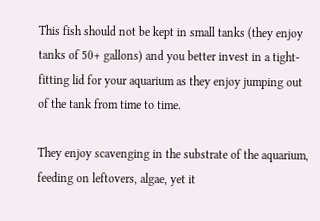This fish should not be kept in small tanks (they enjoy tanks of 50+ gallons) and you better invest in a tight-fitting lid for your aquarium as they enjoy jumping out of the tank from time to time.

They enjoy scavenging in the substrate of the aquarium, feeding on leftovers, algae, yet it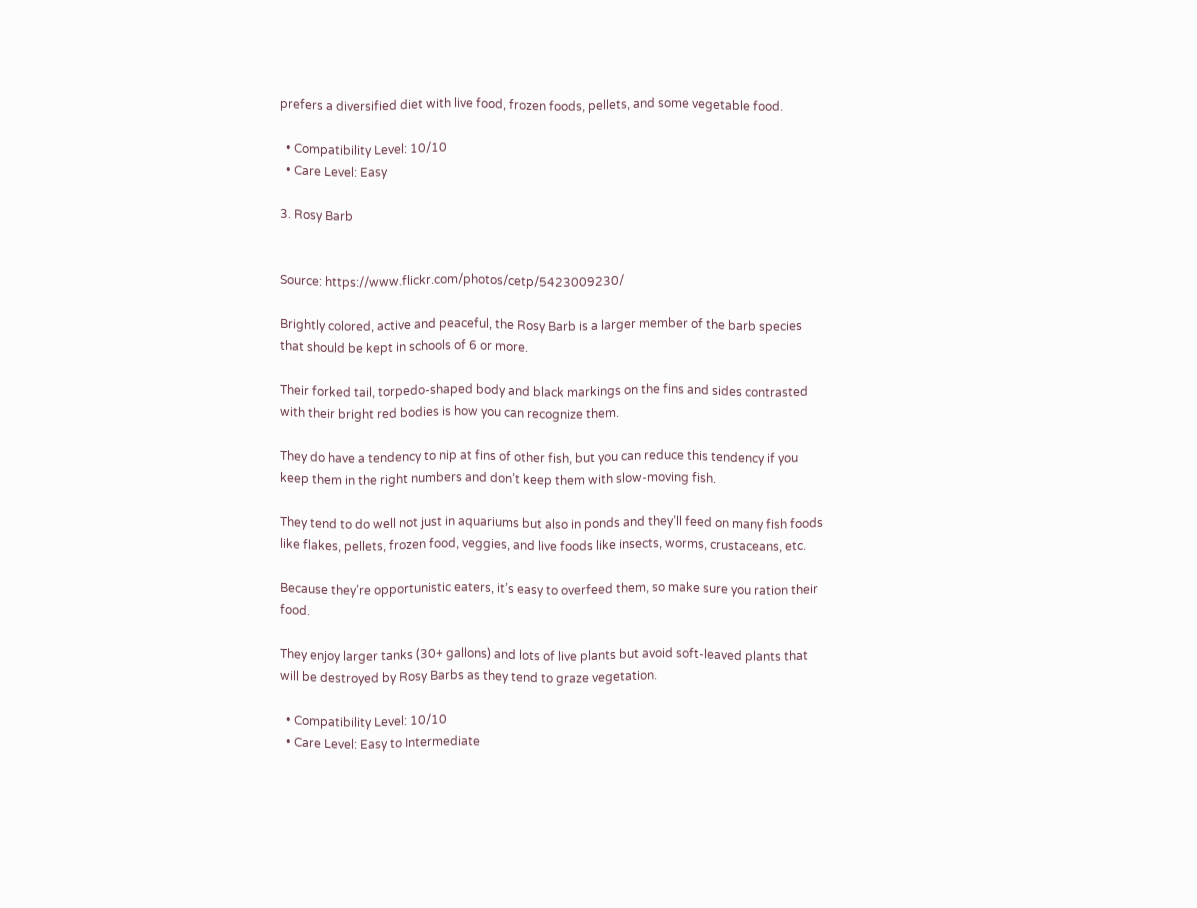prefers a diversified diet with live food, frozen foods, pellets, and some vegetable food.

  • Compatibility Level: 10/10
  • Care Level: Easy

3. Rosy Barb


Source: https://www.flickr.com/photos/cetp/5423009230/

Brightly colored, active and peaceful, the Rosy Barb is a larger member of the barb species that should be kept in schools of 6 or more.

Their forked tail, torpedo-shaped body and black markings on the fins and sides contrasted with their bright red bodies is how you can recognize them.

They do have a tendency to nip at fins of other fish, but you can reduce this tendency if you keep them in the right numbers and don’t keep them with slow-moving fish.

They tend to do well not just in aquariums but also in ponds and they’ll feed on many fish foods like flakes, pellets, frozen food, veggies, and live foods like insects, worms, crustaceans, etc.

Because they’re opportunistic eaters, it’s easy to overfeed them, so make sure you ration their food.

They enjoy larger tanks (30+ gallons) and lots of live plants but avoid soft-leaved plants that will be destroyed by Rosy Barbs as they tend to graze vegetation.

  • Compatibility Level: 10/10
  • Care Level: Easy to Intermediate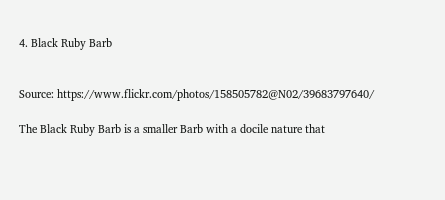4. Black Ruby Barb


Source: https://www.flickr.com/photos/158505782@N02/39683797640/

The Black Ruby Barb is a smaller Barb with a docile nature that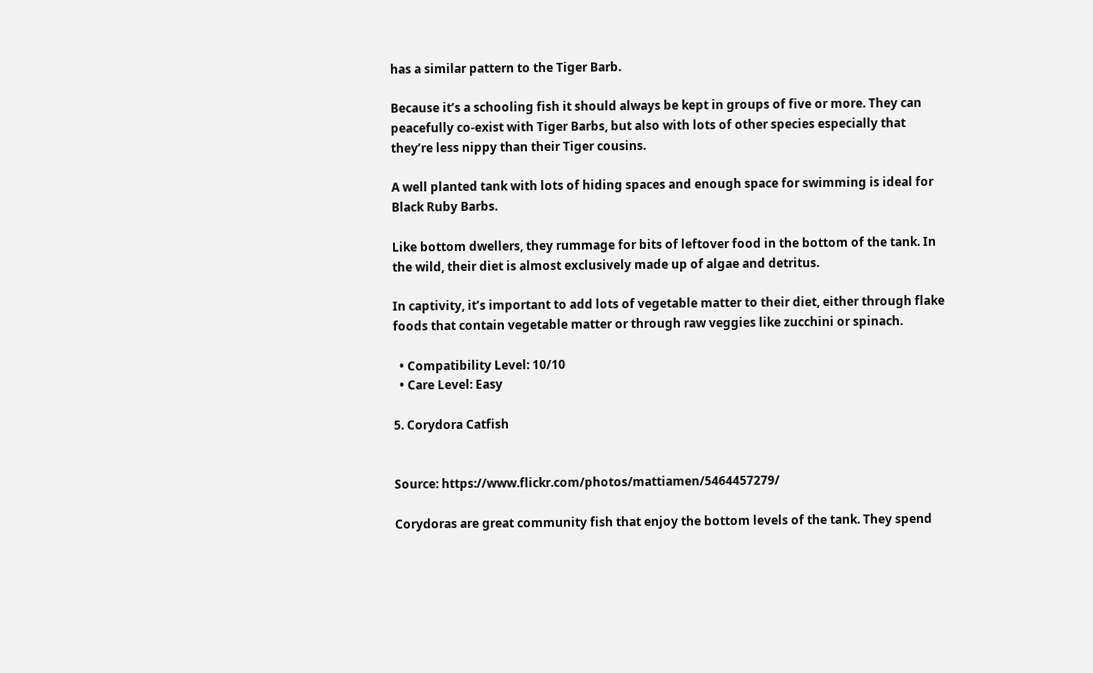has a similar pattern to the Tiger Barb.

Because it’s a schooling fish it should always be kept in groups of five or more. They can peacefully co-exist with Tiger Barbs, but also with lots of other species especially that they’re less nippy than their Tiger cousins.

A well planted tank with lots of hiding spaces and enough space for swimming is ideal for Black Ruby Barbs.

Like bottom dwellers, they rummage for bits of leftover food in the bottom of the tank. In the wild, their diet is almost exclusively made up of algae and detritus.

In captivity, it’s important to add lots of vegetable matter to their diet, either through flake foods that contain vegetable matter or through raw veggies like zucchini or spinach.

  • Compatibility Level: 10/10
  • Care Level: Easy

5. Corydora Catfish


Source: https://www.flickr.com/photos/mattiamen/5464457279/

Corydoras are great community fish that enjoy the bottom levels of the tank. They spend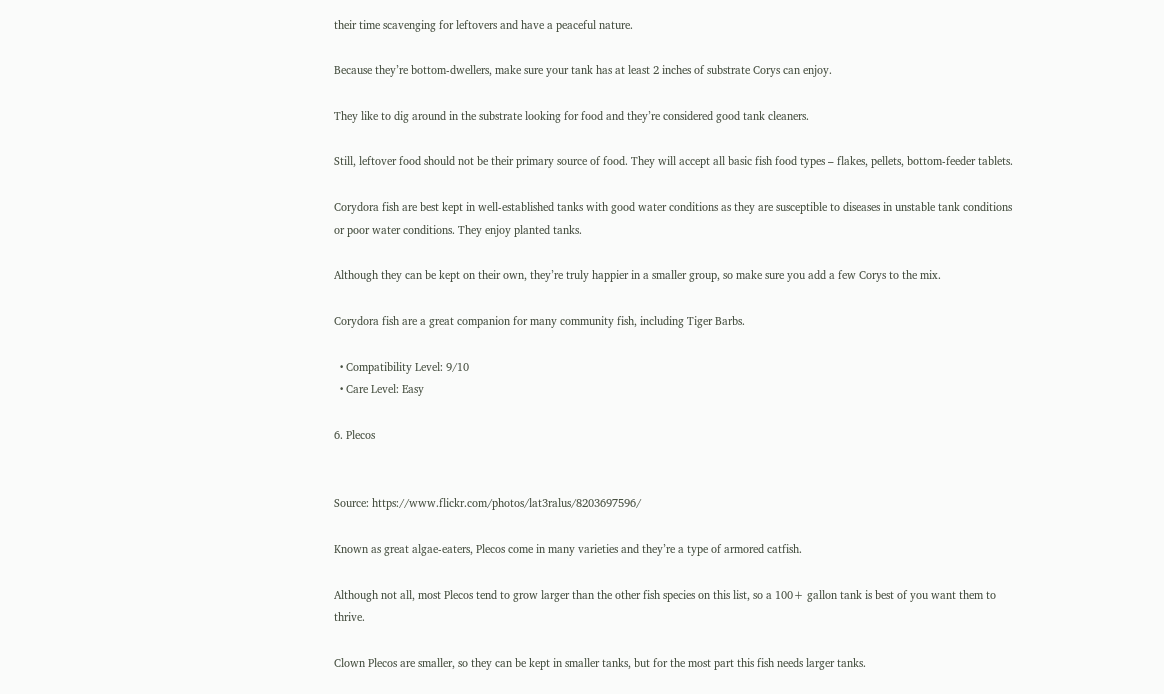their time scavenging for leftovers and have a peaceful nature.

Because they’re bottom-dwellers, make sure your tank has at least 2 inches of substrate Corys can enjoy.

They like to dig around in the substrate looking for food and they’re considered good tank cleaners.

Still, leftover food should not be their primary source of food. They will accept all basic fish food types – flakes, pellets, bottom-feeder tablets.

Corydora fish are best kept in well-established tanks with good water conditions as they are susceptible to diseases in unstable tank conditions or poor water conditions. They enjoy planted tanks.

Although they can be kept on their own, they’re truly happier in a smaller group, so make sure you add a few Corys to the mix.

Corydora fish are a great companion for many community fish, including Tiger Barbs.

  • Compatibility Level: 9/10
  • Care Level: Easy

6. Plecos


Source: https://www.flickr.com/photos/lat3ralus/8203697596/

Known as great algae-eaters, Plecos come in many varieties and they’re a type of armored catfish.

Although not all, most Plecos tend to grow larger than the other fish species on this list, so a 100+ gallon tank is best of you want them to thrive.

Clown Plecos are smaller, so they can be kept in smaller tanks, but for the most part this fish needs larger tanks.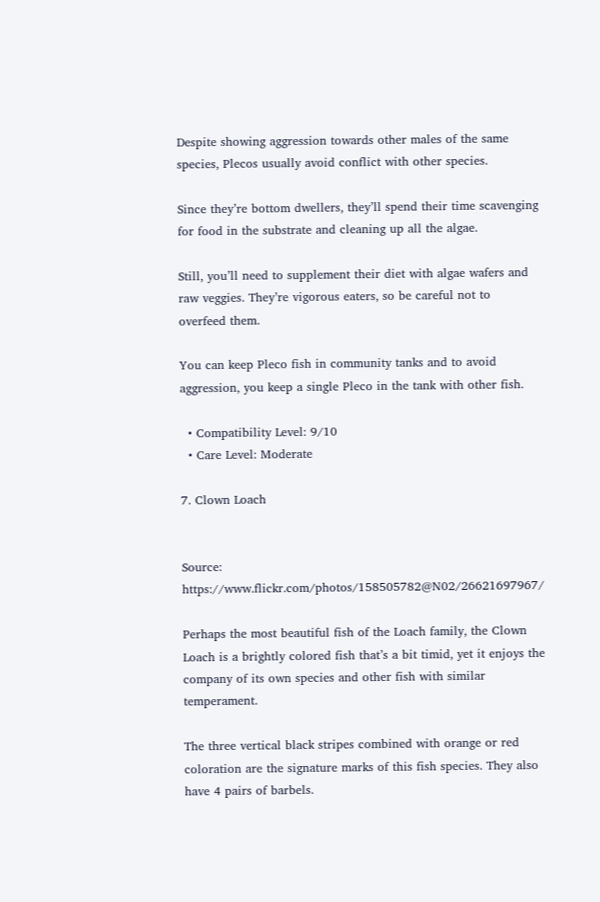Despite showing aggression towards other males of the same species, Plecos usually avoid conflict with other species.

Since they’re bottom dwellers, they’ll spend their time scavenging for food in the substrate and cleaning up all the algae.

Still, you’ll need to supplement their diet with algae wafers and raw veggies. They’re vigorous eaters, so be careful not to overfeed them.

You can keep Pleco fish in community tanks and to avoid aggression, you keep a single Pleco in the tank with other fish.

  • Compatibility Level: 9/10
  • Care Level: Moderate

7. Clown Loach


Source: https://www.flickr.com/photos/158505782@N02/26621697967/

Perhaps the most beautiful fish of the Loach family, the Clown Loach is a brightly colored fish that’s a bit timid, yet it enjoys the company of its own species and other fish with similar temperament.

The three vertical black stripes combined with orange or red coloration are the signature marks of this fish species. They also have 4 pairs of barbels.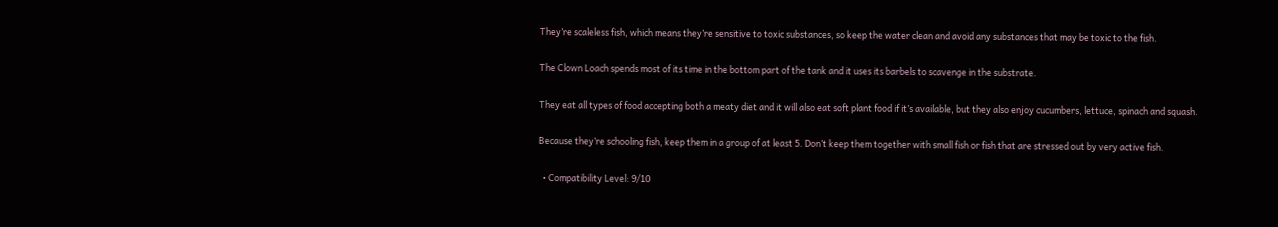They’re scaleless fish, which means they’re sensitive to toxic substances, so keep the water clean and avoid any substances that may be toxic to the fish.

The Clown Loach spends most of its time in the bottom part of the tank and it uses its barbels to scavenge in the substrate.

They eat all types of food accepting both a meaty diet and it will also eat soft plant food if it’s available, but they also enjoy cucumbers, lettuce, spinach and squash.

Because they’re schooling fish, keep them in a group of at least 5. Don’t keep them together with small fish or fish that are stressed out by very active fish.

  • Compatibility Level: 9/10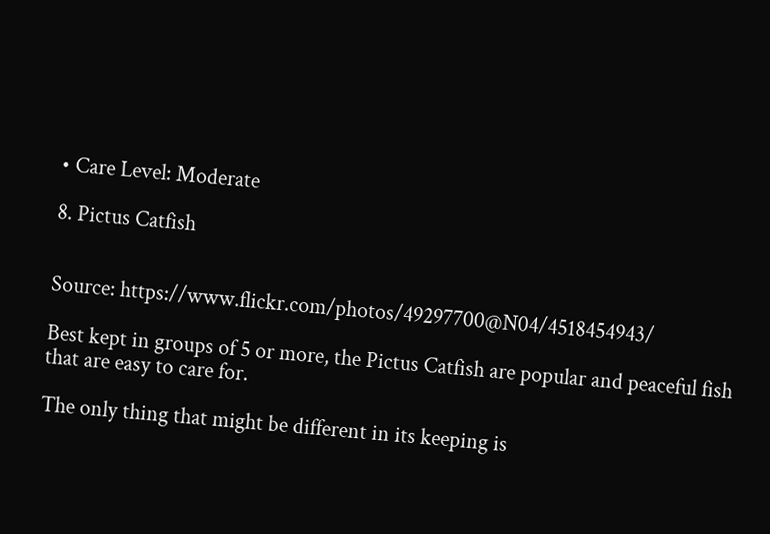• Care Level: Moderate

8. Pictus Catfish


Source: https://www.flickr.com/photos/49297700@N04/4518454943/

Best kept in groups of 5 or more, the Pictus Catfish are popular and peaceful fish that are easy to care for.

The only thing that might be different in its keeping is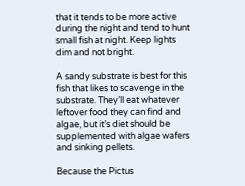that it tends to be more active during the night and tend to hunt small fish at night. Keep lights dim and not bright.

A sandy substrate is best for this fish that likes to scavenge in the substrate. They’ll eat whatever leftover food they can find and algae, but it’s diet should be supplemented with algae wafers and sinking pellets.

Because the Pictus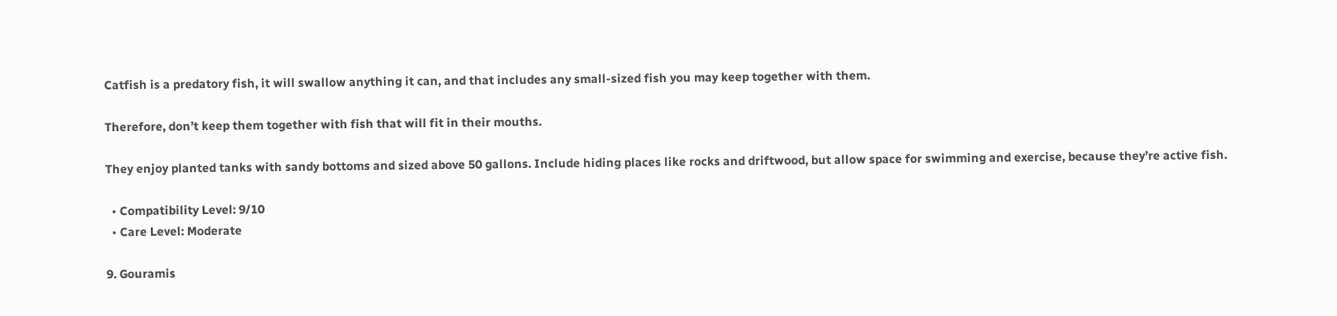Catfish is a predatory fish, it will swallow anything it can, and that includes any small-sized fish you may keep together with them.

Therefore, don’t keep them together with fish that will fit in their mouths.

They enjoy planted tanks with sandy bottoms and sized above 50 gallons. Include hiding places like rocks and driftwood, but allow space for swimming and exercise, because they’re active fish.

  • Compatibility Level: 9/10
  • Care Level: Moderate

9. Gouramis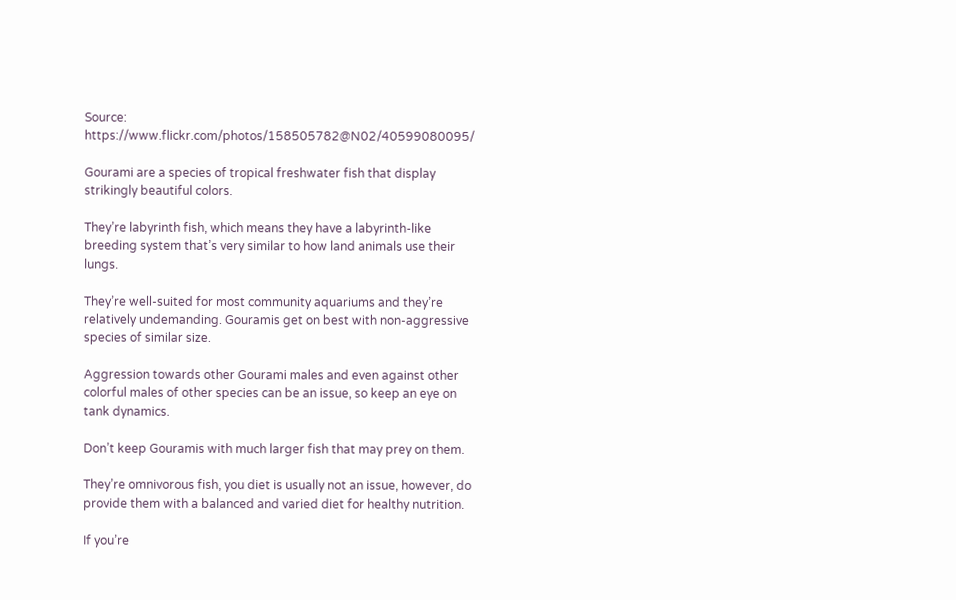Source: https://www.flickr.com/photos/158505782@N02/40599080095/

Gourami are a species of tropical freshwater fish that display strikingly beautiful colors.

They’re labyrinth fish, which means they have a labyrinth-like breeding system that’s very similar to how land animals use their lungs.

They’re well-suited for most community aquariums and they’re relatively undemanding. Gouramis get on best with non-aggressive species of similar size.

Aggression towards other Gourami males and even against other colorful males of other species can be an issue, so keep an eye on tank dynamics.

Don’t keep Gouramis with much larger fish that may prey on them.

They’re omnivorous fish, you diet is usually not an issue, however, do provide them with a balanced and varied diet for healthy nutrition.

If you’re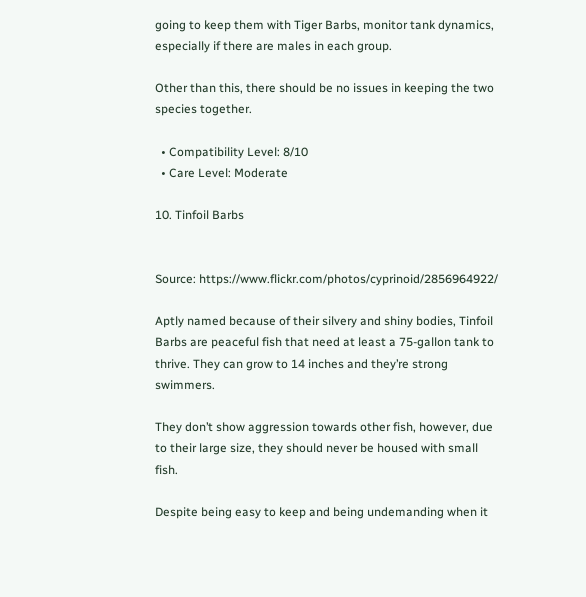going to keep them with Tiger Barbs, monitor tank dynamics, especially if there are males in each group.

Other than this, there should be no issues in keeping the two species together.

  • Compatibility Level: 8/10
  • Care Level: Moderate

10. Tinfoil Barbs


Source: https://www.flickr.com/photos/cyprinoid/2856964922/

Aptly named because of their silvery and shiny bodies, Tinfoil Barbs are peaceful fish that need at least a 75-gallon tank to thrive. They can grow to 14 inches and they’re strong swimmers.

They don’t show aggression towards other fish, however, due to their large size, they should never be housed with small fish.

Despite being easy to keep and being undemanding when it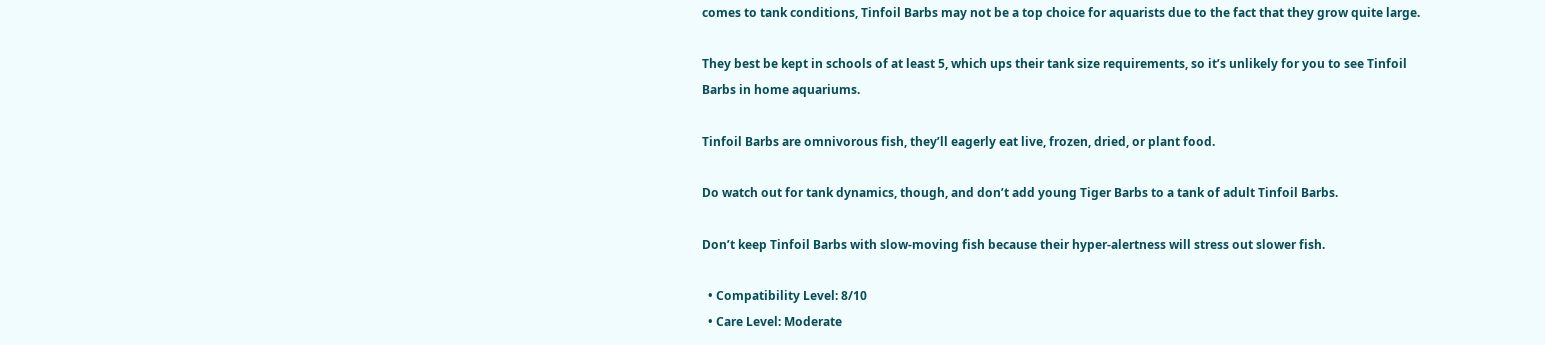comes to tank conditions, Tinfoil Barbs may not be a top choice for aquarists due to the fact that they grow quite large.

They best be kept in schools of at least 5, which ups their tank size requirements, so it’s unlikely for you to see Tinfoil Barbs in home aquariums.

Tinfoil Barbs are omnivorous fish, they’ll eagerly eat live, frozen, dried, or plant food.

Do watch out for tank dynamics, though, and don’t add young Tiger Barbs to a tank of adult Tinfoil Barbs.

Don’t keep Tinfoil Barbs with slow-moving fish because their hyper-alertness will stress out slower fish.

  • Compatibility Level: 8/10
  • Care Level: Moderate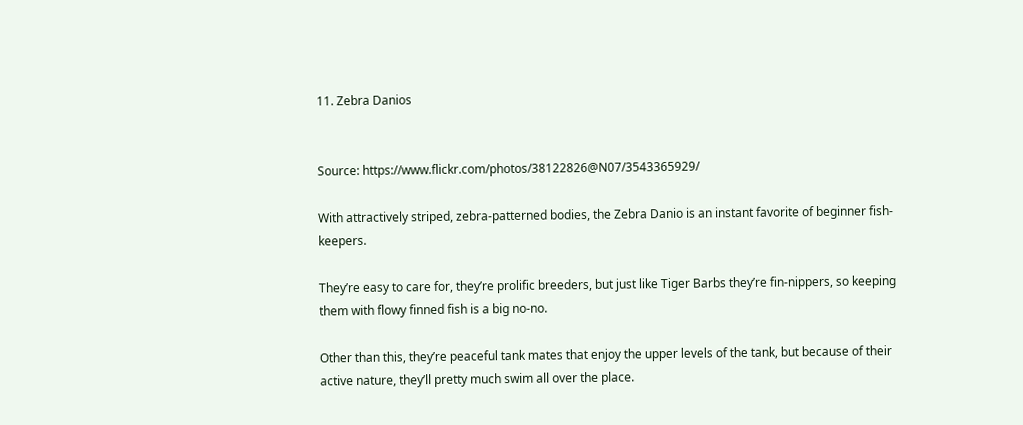11. Zebra Danios


Source: https://www.flickr.com/photos/38122826@N07/3543365929/

With attractively striped, zebra-patterned bodies, the Zebra Danio is an instant favorite of beginner fish-keepers.

They’re easy to care for, they’re prolific breeders, but just like Tiger Barbs they’re fin-nippers, so keeping them with flowy finned fish is a big no-no.

Other than this, they’re peaceful tank mates that enjoy the upper levels of the tank, but because of their active nature, they’ll pretty much swim all over the place.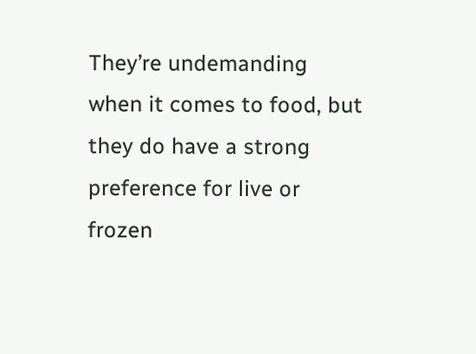They’re undemanding when it comes to food, but they do have a strong preference for live or frozen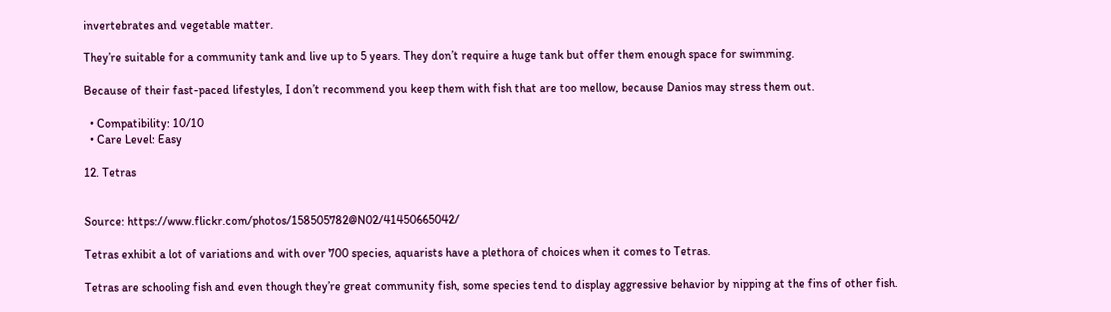invertebrates and vegetable matter.

They’re suitable for a community tank and live up to 5 years. They don’t require a huge tank but offer them enough space for swimming.

Because of their fast-paced lifestyles, I don’t recommend you keep them with fish that are too mellow, because Danios may stress them out.

  • Compatibility: 10/10
  • Care Level: Easy

12. Tetras


Source: https://www.flickr.com/photos/158505782@N02/41450665042/

Tetras exhibit a lot of variations and with over 700 species, aquarists have a plethora of choices when it comes to Tetras.

Tetras are schooling fish and even though they’re great community fish, some species tend to display aggressive behavior by nipping at the fins of other fish.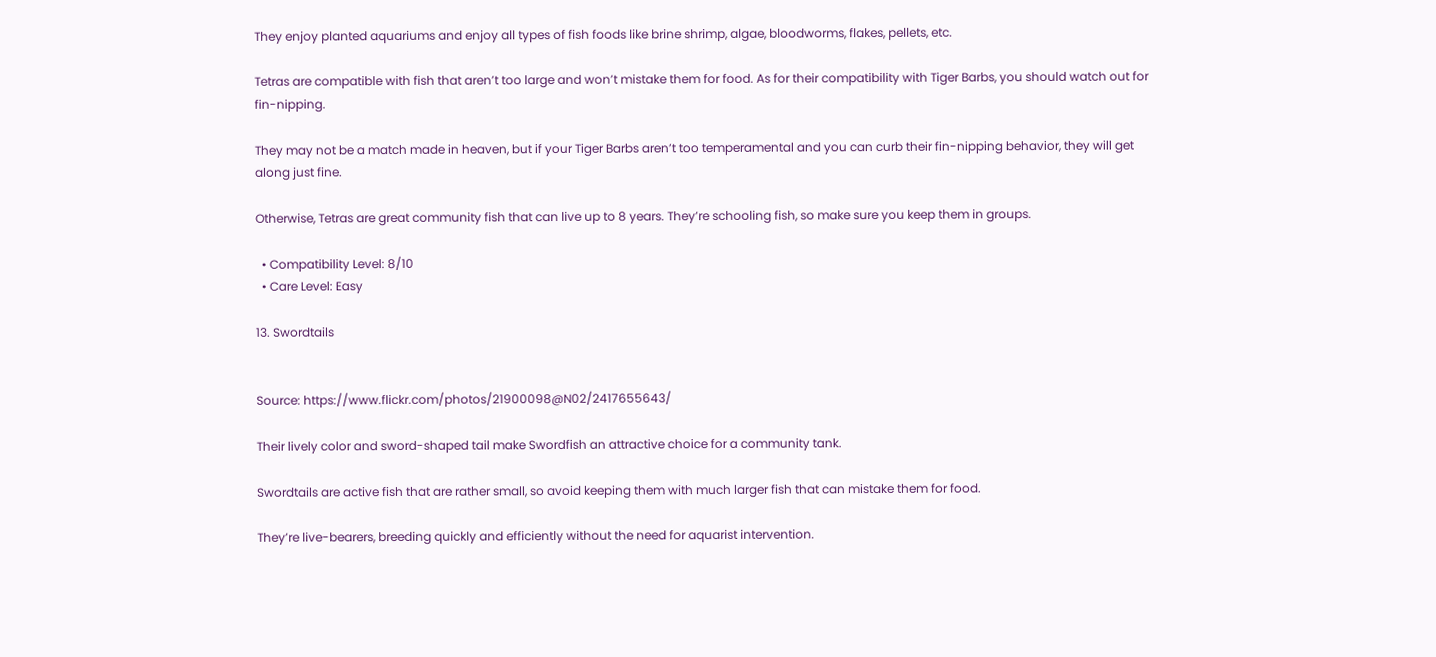They enjoy planted aquariums and enjoy all types of fish foods like brine shrimp, algae, bloodworms, flakes, pellets, etc.

Tetras are compatible with fish that aren’t too large and won’t mistake them for food. As for their compatibility with Tiger Barbs, you should watch out for fin-nipping.

They may not be a match made in heaven, but if your Tiger Barbs aren’t too temperamental and you can curb their fin-nipping behavior, they will get along just fine.

Otherwise, Tetras are great community fish that can live up to 8 years. They’re schooling fish, so make sure you keep them in groups.

  • Compatibility Level: 8/10
  • Care Level: Easy

13. Swordtails


Source: https://www.flickr.com/photos/21900098@N02/2417655643/

Their lively color and sword-shaped tail make Swordfish an attractive choice for a community tank.

Swordtails are active fish that are rather small, so avoid keeping them with much larger fish that can mistake them for food.

They’re live-bearers, breeding quickly and efficiently without the need for aquarist intervention.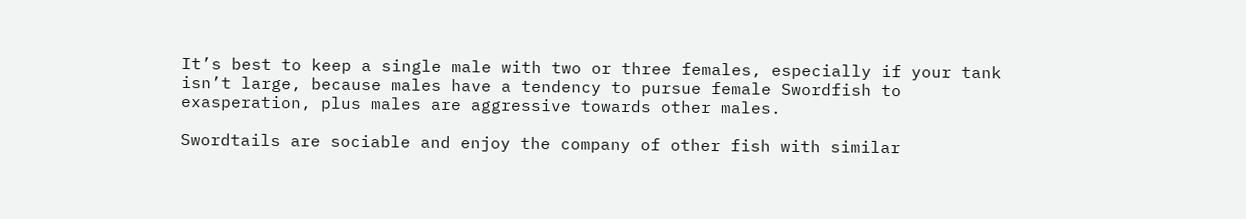It’s best to keep a single male with two or three females, especially if your tank isn’t large, because males have a tendency to pursue female Swordfish to exasperation, plus males are aggressive towards other males.

Swordtails are sociable and enjoy the company of other fish with similar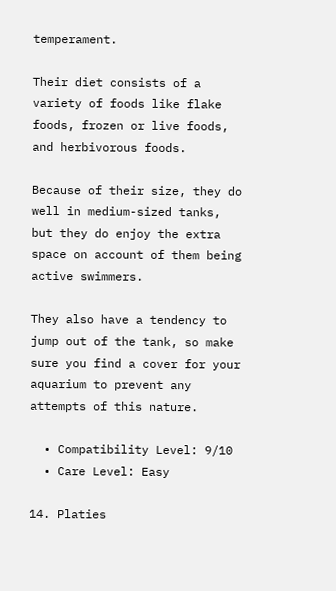temperament.

Their diet consists of a variety of foods like flake foods, frozen or live foods, and herbivorous foods.

Because of their size, they do well in medium-sized tanks, but they do enjoy the extra space on account of them being active swimmers.

They also have a tendency to jump out of the tank, so make sure you find a cover for your aquarium to prevent any attempts of this nature.

  • Compatibility Level: 9/10
  • Care Level: Easy

14. Platies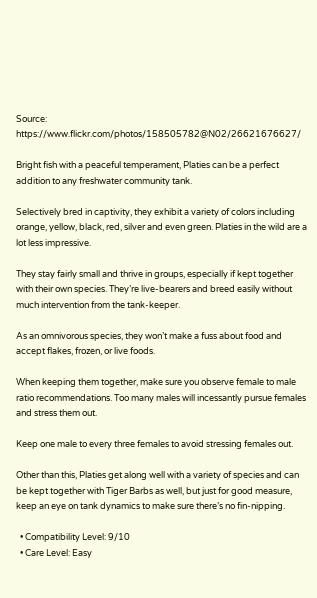Source: https://www.flickr.com/photos/158505782@N02/26621676627/

Bright fish with a peaceful temperament, Platies can be a perfect addition to any freshwater community tank.

Selectively bred in captivity, they exhibit a variety of colors including orange, yellow, black, red, silver and even green. Platies in the wild are a lot less impressive.

They stay fairly small and thrive in groups, especially if kept together with their own species. They’re live-bearers and breed easily without much intervention from the tank-keeper.

As an omnivorous species, they won’t make a fuss about food and accept flakes, frozen, or live foods.

When keeping them together, make sure you observe female to male ratio recommendations. Too many males will incessantly pursue females and stress them out.

Keep one male to every three females to avoid stressing females out.

Other than this, Platies get along well with a variety of species and can be kept together with Tiger Barbs as well, but just for good measure, keep an eye on tank dynamics to make sure there’s no fin-nipping.

  • Compatibility Level: 9/10
  • Care Level: Easy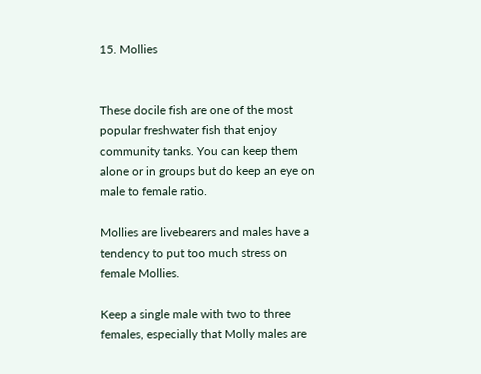15. Mollies


These docile fish are one of the most popular freshwater fish that enjoy community tanks. You can keep them alone or in groups but do keep an eye on male to female ratio.

Mollies are livebearers and males have a tendency to put too much stress on female Mollies.

Keep a single male with two to three females, especially that Molly males are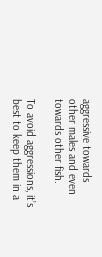aggressive towards other males and even towards other fish.

To avoid aggressions, it’s best to keep them in a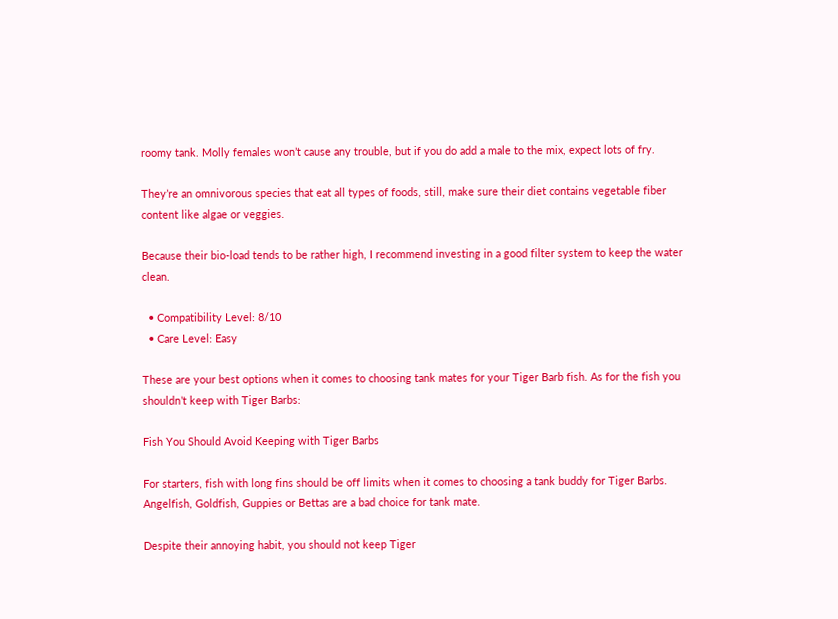roomy tank. Molly females won’t cause any trouble, but if you do add a male to the mix, expect lots of fry.

They’re an omnivorous species that eat all types of foods, still, make sure their diet contains vegetable fiber content like algae or veggies.

Because their bio-load tends to be rather high, I recommend investing in a good filter system to keep the water clean.

  • Compatibility Level: 8/10
  • Care Level: Easy

These are your best options when it comes to choosing tank mates for your Tiger Barb fish. As for the fish you shouldn’t keep with Tiger Barbs:

Fish You Should Avoid Keeping with Tiger Barbs

For starters, fish with long fins should be off limits when it comes to choosing a tank buddy for Tiger Barbs. Angelfish, Goldfish, Guppies or Bettas are a bad choice for tank mate.

Despite their annoying habit, you should not keep Tiger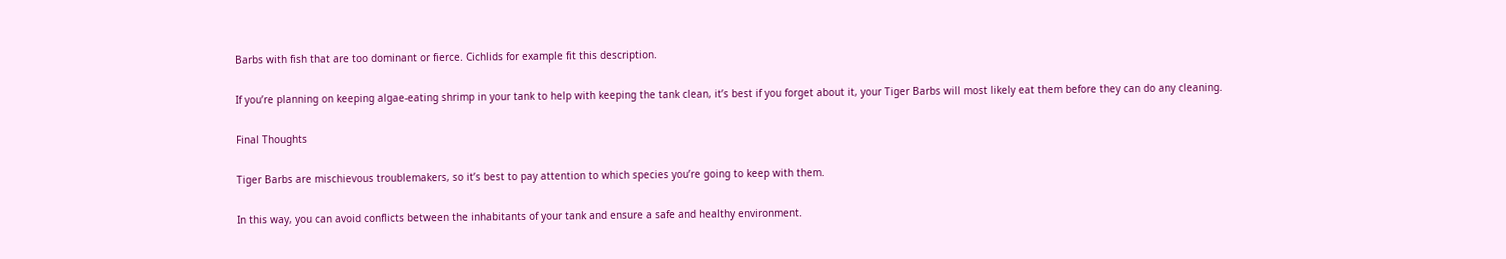Barbs with fish that are too dominant or fierce. Cichlids for example fit this description.

If you’re planning on keeping algae-eating shrimp in your tank to help with keeping the tank clean, it’s best if you forget about it, your Tiger Barbs will most likely eat them before they can do any cleaning.

Final Thoughts

Tiger Barbs are mischievous troublemakers, so it’s best to pay attention to which species you’re going to keep with them.

In this way, you can avoid conflicts between the inhabitants of your tank and ensure a safe and healthy environment.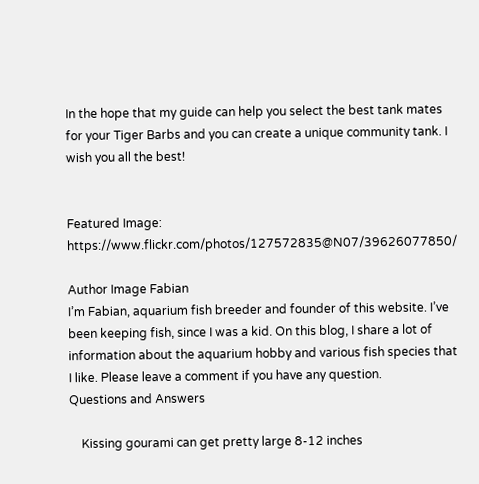In the hope that my guide can help you select the best tank mates for your Tiger Barbs and you can create a unique community tank. I wish you all the best!


Featured Image: https://www.flickr.com/photos/127572835@N07/39626077850/

Author Image Fabian
I’m Fabian, aquarium fish breeder and founder of this website. I’ve been keeping fish, since I was a kid. On this blog, I share a lot of information about the aquarium hobby and various fish species that I like. Please leave a comment if you have any question.
Questions and Answers

    Kissing gourami can get pretty large 8-12 inches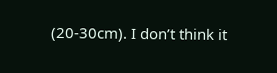(20-30cm). I don’t think it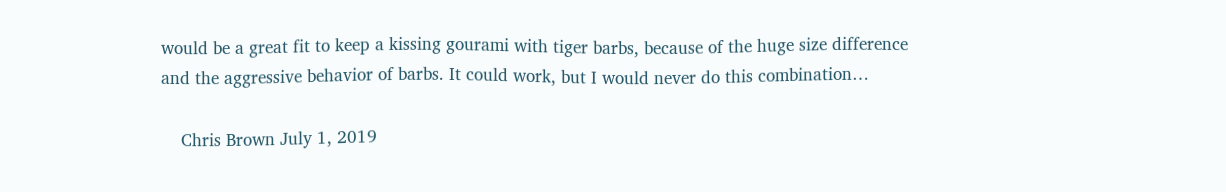would be a great fit to keep a kissing gourami with tiger barbs, because of the huge size difference and the aggressive behavior of barbs. It could work, but I would never do this combination…

    Chris Brown July 1, 2019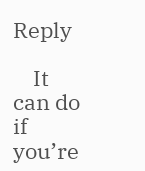Reply

    It can do if you’re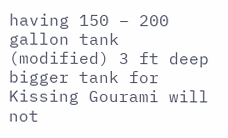having 150 – 200 gallon tank (modified) 3 ft deep bigger tank for Kissing Gourami will not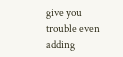give you trouble even adding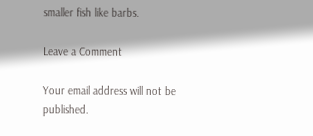smaller fish like barbs.

Leave a Comment

Your email address will not be published.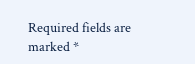Required fields are marked *